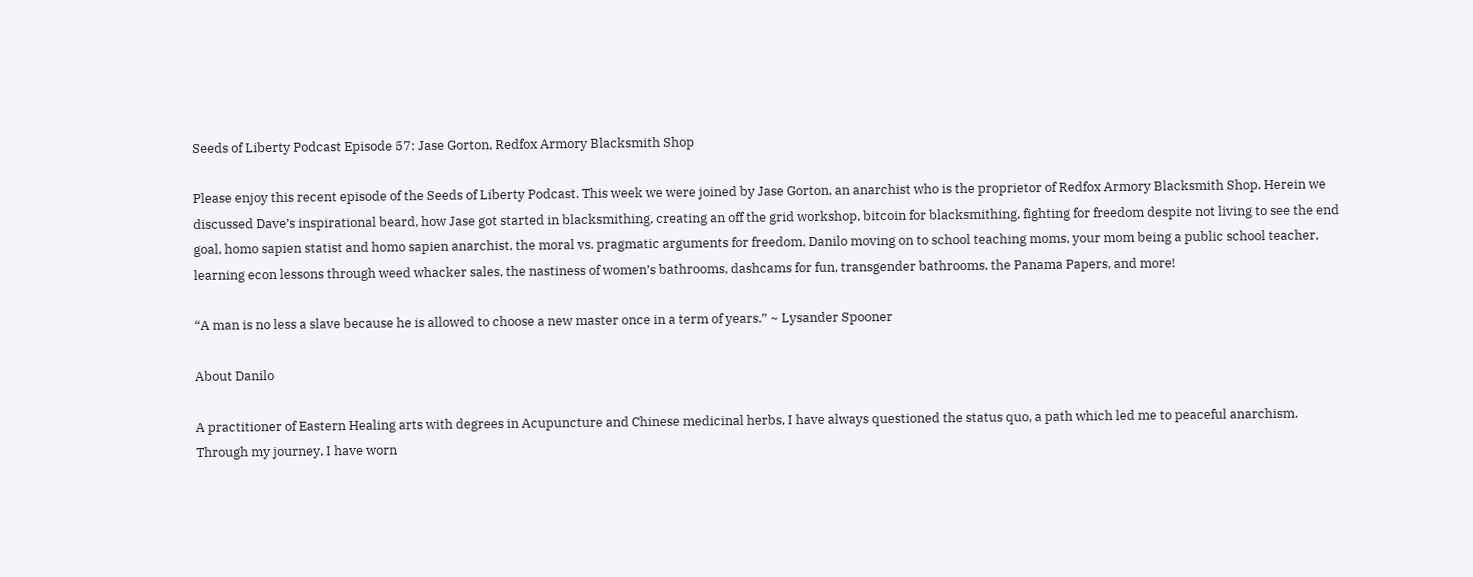Seeds of Liberty Podcast Episode 57: Jase Gorton, Redfox Armory Blacksmith Shop

Please enjoy this recent episode of the Seeds of Liberty Podcast. This week we were joined by Jase Gorton, an anarchist who is the proprietor of Redfox Armory Blacksmith Shop. Herein we discussed Dave’s inspirational beard, how Jase got started in blacksmithing, creating an off the grid workshop, bitcoin for blacksmithing, fighting for freedom despite not living to see the end goal, homo sapien statist and homo sapien anarchist, the moral vs. pragmatic arguments for freedom, Danilo moving on to school teaching moms, your mom being a public school teacher, learning econ lessons through weed whacker sales, the nastiness of women’s bathrooms, dashcams for fun, transgender bathrooms, the Panama Papers, and more!

“A man is no less a slave because he is allowed to choose a new master once in a term of years.” ~ Lysander Spooner

About Danilo

A practitioner of Eastern Healing arts with degrees in Acupuncture and Chinese medicinal herbs, I have always questioned the status quo, a path which led me to peaceful anarchism. Through my journey, I have worn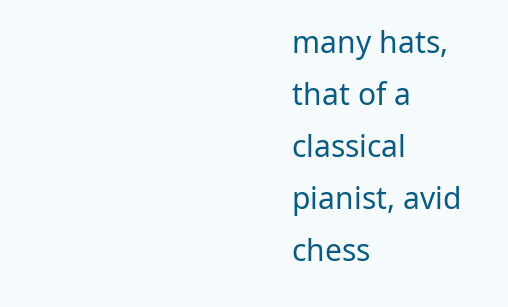many hats, that of a classical pianist, avid chess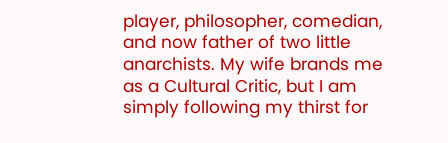player, philosopher, comedian, and now father of two little anarchists. My wife brands me as a Cultural Critic, but I am simply following my thirst for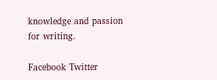knowledge and passion for writing.

Facebook Twitter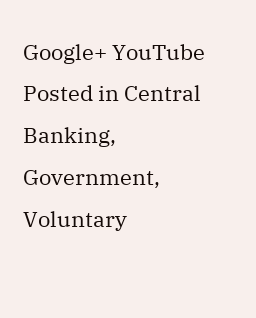Google+ YouTube
Posted in Central Banking, Government, Voluntary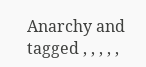Anarchy and tagged , , , , ,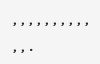, , , , , , , , , , , , .